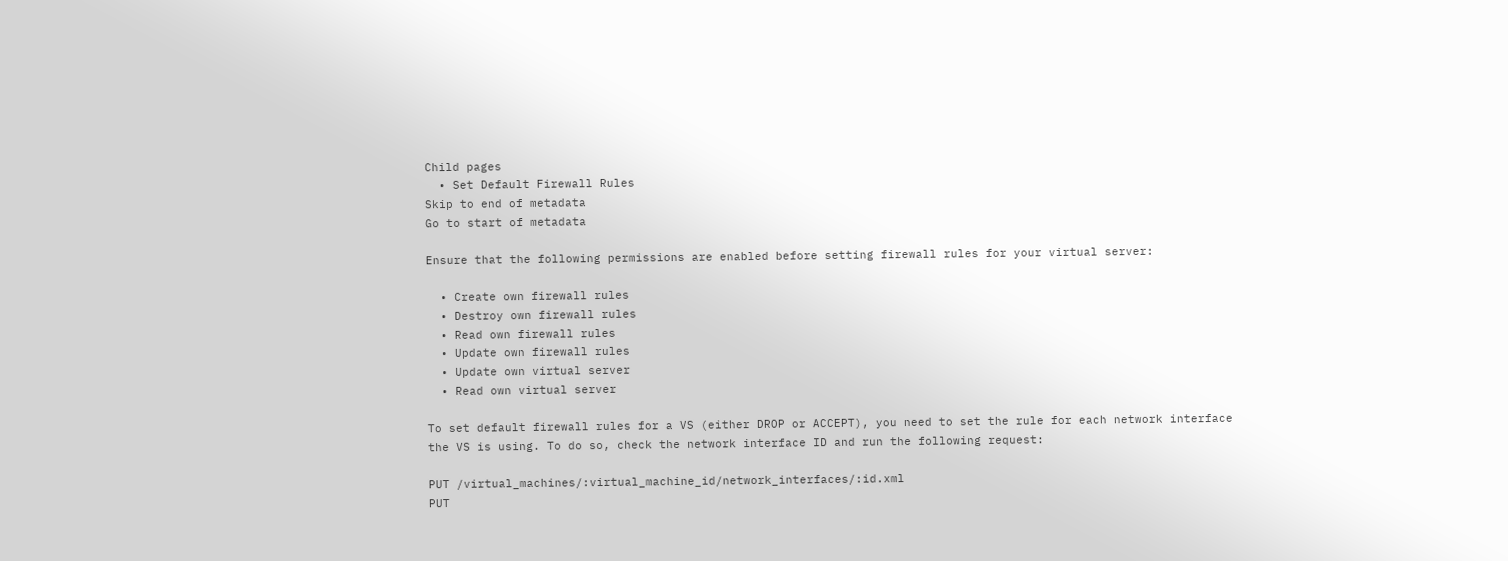Child pages
  • Set Default Firewall Rules
Skip to end of metadata
Go to start of metadata

Ensure that the following permissions are enabled before setting firewall rules for your virtual server:

  • Create own firewall rules
  • Destroy own firewall rules
  • Read own firewall rules
  • Update own firewall rules
  • Update own virtual server
  • Read own virtual server

To set default firewall rules for a VS (either DROP or ACCEPT), you need to set the rule for each network interface the VS is using. To do so, check the network interface ID and run the following request:

PUT /virtual_machines/:virtual_machine_id/network_interfaces/:id.xml
PUT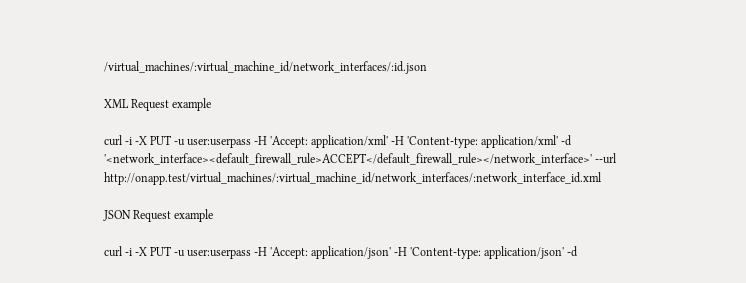/virtual_machines/:virtual_machine_id/network_interfaces/:id.json

XML Request example

curl -i -X PUT -u user:userpass -H 'Accept: application/xml' -H 'Content-type: application/xml' -d '<network_interface><default_firewall_rule>ACCEPT</default_firewall_rule></network_interface>' --url http://onapp.test/virtual_machines/:virtual_machine_id/network_interfaces/:network_interface_id.xml

JSON Request example

curl -i -X PUT -u user:userpass -H 'Accept: application/json' -H 'Content-type: application/json' -d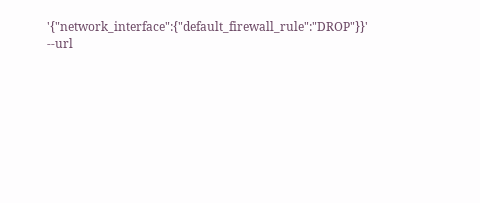'{"network_interface":{"default_firewall_rule":"DROP"}}' --url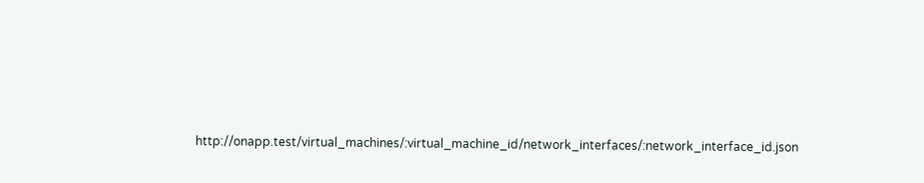http://onapp.test/virtual_machines/:virtual_machine_id/network_interfaces/:network_interface_id.json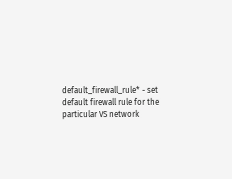default_firewall_rule* - set default firewall rule for the particular VS network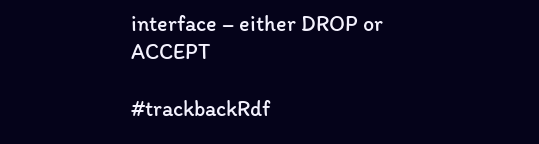interface – either DROP or ACCEPT

#trackbackRdf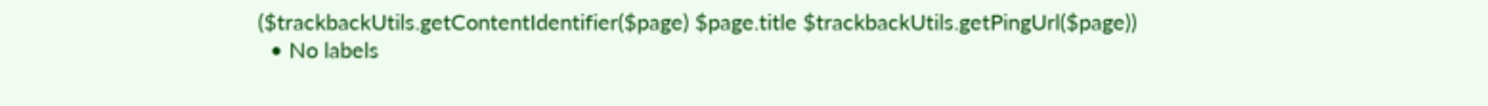($trackbackUtils.getContentIdentifier($page) $page.title $trackbackUtils.getPingUrl($page))
  • No labels